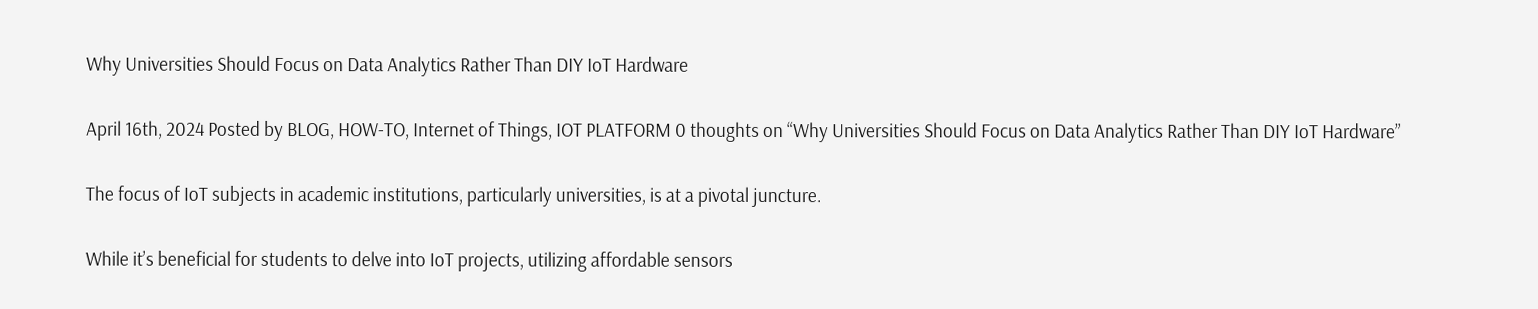Why Universities Should Focus on Data Analytics Rather Than DIY IoT Hardware

April 16th, 2024 Posted by BLOG, HOW-TO, Internet of Things, IOT PLATFORM 0 thoughts on “Why Universities Should Focus on Data Analytics Rather Than DIY IoT Hardware”

The focus of IoT subjects in academic institutions, particularly universities, is at a pivotal juncture.

While it’s beneficial for students to delve into IoT projects, utilizing affordable sensors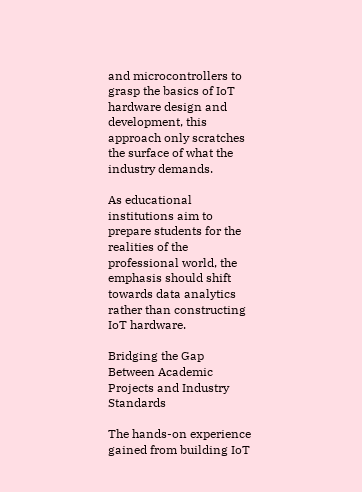and microcontrollers to grasp the basics of IoT hardware design and development, this approach only scratches the surface of what the industry demands.

As educational institutions aim to prepare students for the realities of the professional world, the emphasis should shift towards data analytics rather than constructing IoT hardware.

Bridging the Gap Between Academic Projects and Industry Standards

The hands-on experience gained from building IoT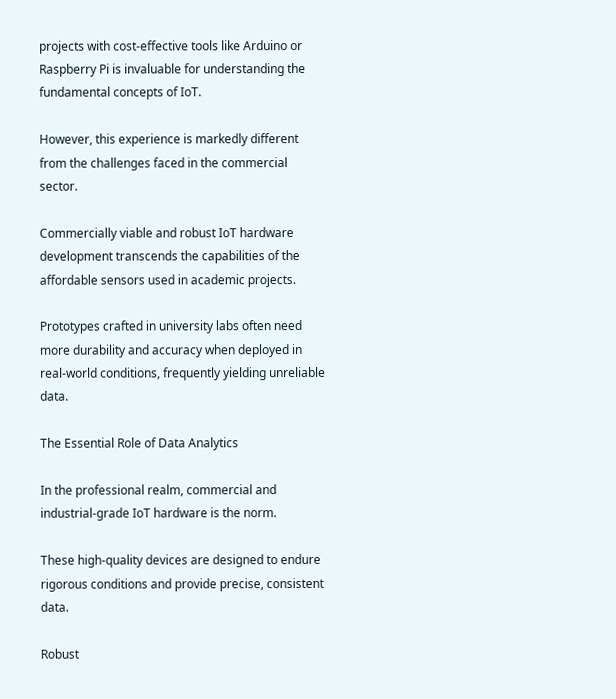projects with cost-effective tools like Arduino or Raspberry Pi is invaluable for understanding the fundamental concepts of IoT.

However, this experience is markedly different from the challenges faced in the commercial sector.

Commercially viable and robust IoT hardware development transcends the capabilities of the affordable sensors used in academic projects.

Prototypes crafted in university labs often need more durability and accuracy when deployed in real-world conditions, frequently yielding unreliable data.

The Essential Role of Data Analytics

In the professional realm, commercial and industrial-grade IoT hardware is the norm.

These high-quality devices are designed to endure rigorous conditions and provide precise, consistent data.

Robust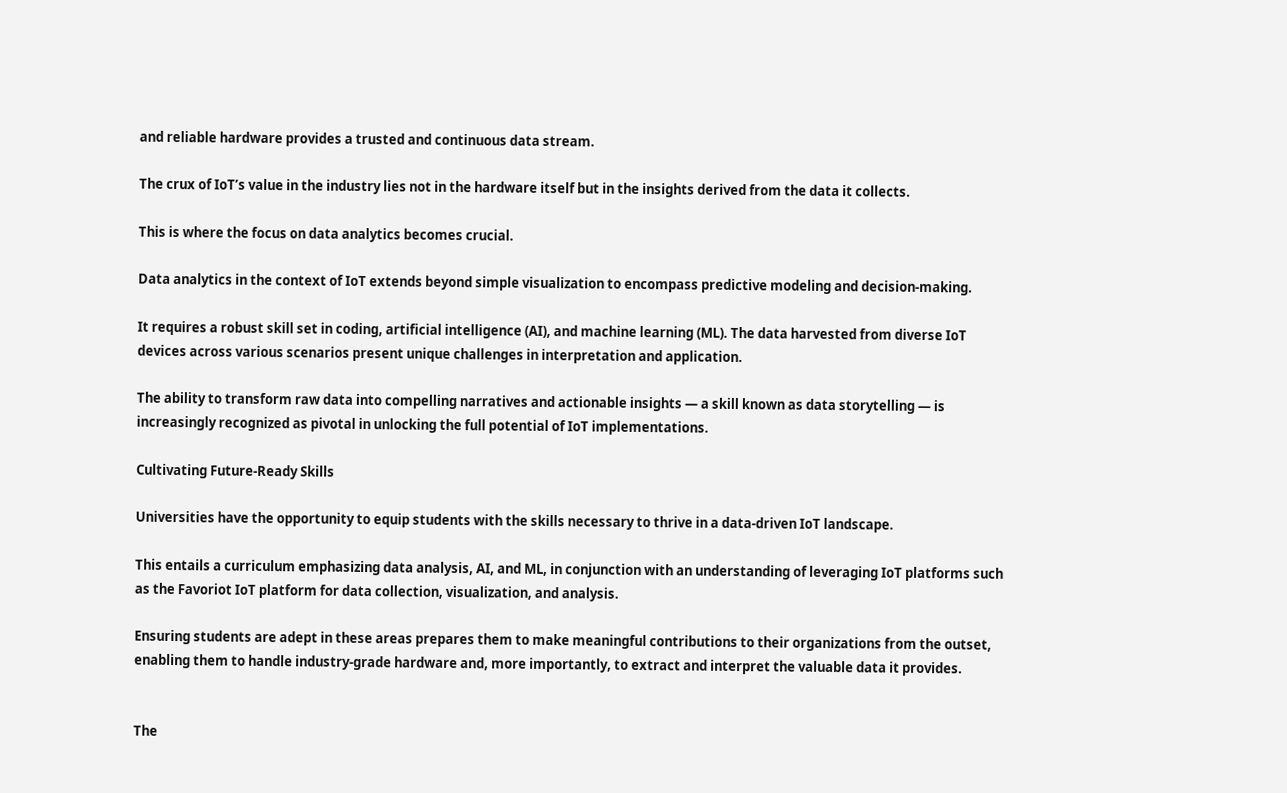and reliable hardware provides a trusted and continuous data stream.

The crux of IoT’s value in the industry lies not in the hardware itself but in the insights derived from the data it collects.

This is where the focus on data analytics becomes crucial.

Data analytics in the context of IoT extends beyond simple visualization to encompass predictive modeling and decision-making.

It requires a robust skill set in coding, artificial intelligence (AI), and machine learning (ML). The data harvested from diverse IoT devices across various scenarios present unique challenges in interpretation and application.

The ability to transform raw data into compelling narratives and actionable insights — a skill known as data storytelling — is increasingly recognized as pivotal in unlocking the full potential of IoT implementations.

Cultivating Future-Ready Skills

Universities have the opportunity to equip students with the skills necessary to thrive in a data-driven IoT landscape.

This entails a curriculum emphasizing data analysis, AI, and ML, in conjunction with an understanding of leveraging IoT platforms such as the Favoriot IoT platform for data collection, visualization, and analysis.

Ensuring students are adept in these areas prepares them to make meaningful contributions to their organizations from the outset, enabling them to handle industry-grade hardware and, more importantly, to extract and interpret the valuable data it provides.


The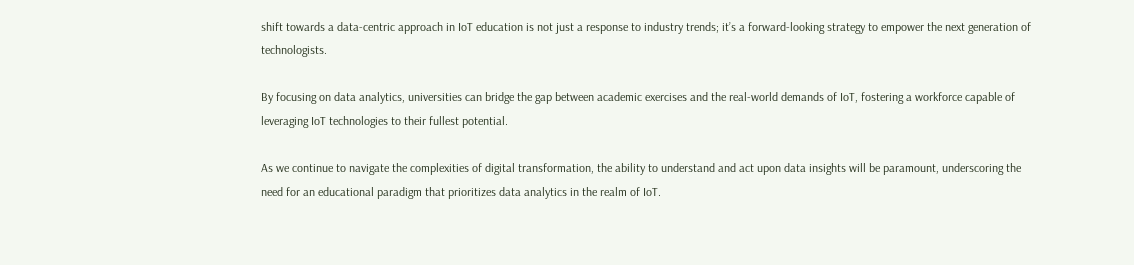shift towards a data-centric approach in IoT education is not just a response to industry trends; it’s a forward-looking strategy to empower the next generation of technologists.

By focusing on data analytics, universities can bridge the gap between academic exercises and the real-world demands of IoT, fostering a workforce capable of leveraging IoT technologies to their fullest potential.

As we continue to navigate the complexities of digital transformation, the ability to understand and act upon data insights will be paramount, underscoring the need for an educational paradigm that prioritizes data analytics in the realm of IoT.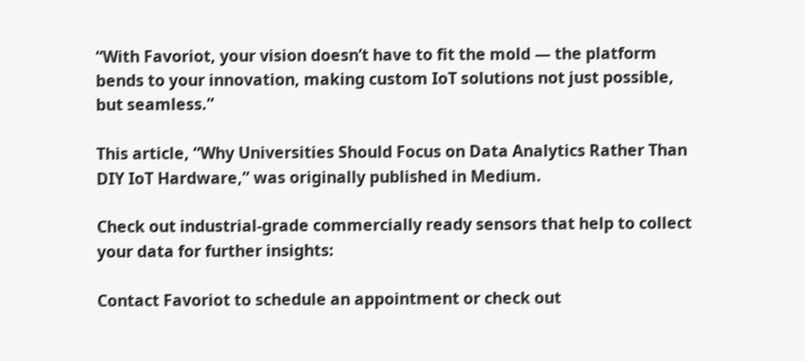“With Favoriot, your vision doesn’t have to fit the mold — the platform bends to your innovation, making custom IoT solutions not just possible, but seamless.”

This article, “Why Universities Should Focus on Data Analytics Rather Than DIY IoT Hardware,” was originally published in Medium.

Check out industrial-grade commercially ready sensors that help to collect your data for further insights:

Contact Favoriot to schedule an appointment or check out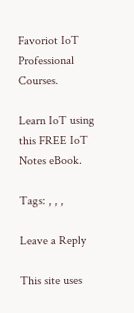Favoriot IoT Professional Courses.

Learn IoT using this FREE IoT Notes eBook.

Tags: , , ,

Leave a Reply

This site uses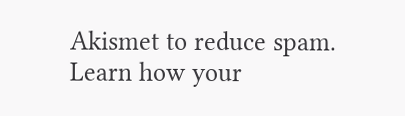Akismet to reduce spam. Learn how your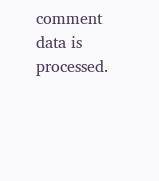comment data is processed.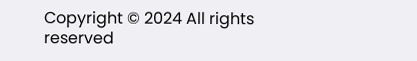Copyright © 2024 All rights reserved